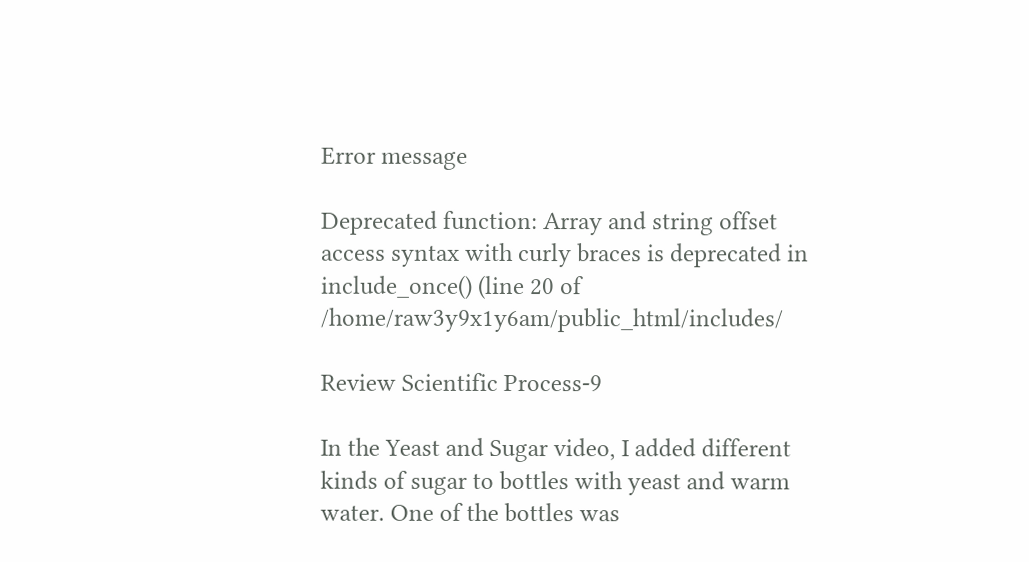Error message

Deprecated function: Array and string offset access syntax with curly braces is deprecated in include_once() (line 20 of /home/raw3y9x1y6am/public_html/includes/

Review Scientific Process-9

In the Yeast and Sugar video, I added different kinds of sugar to bottles with yeast and warm water. One of the bottles was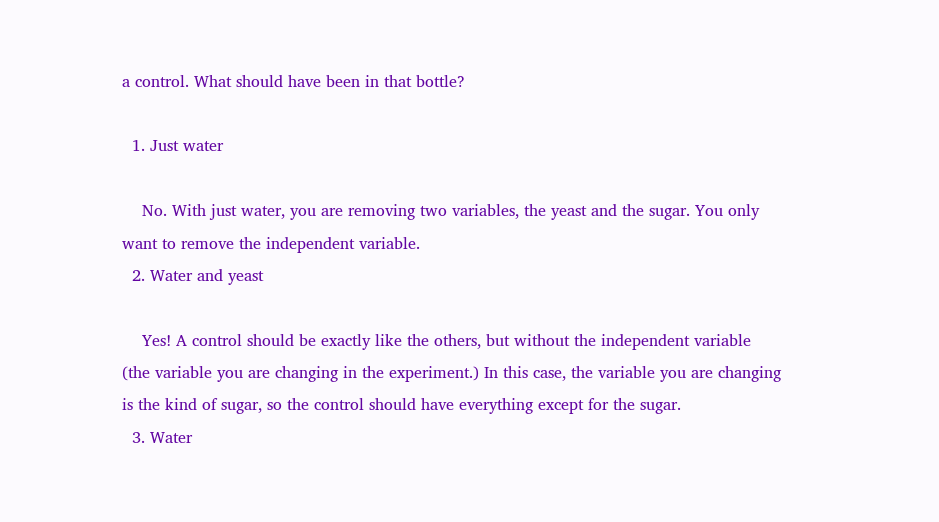a control. What should have been in that bottle?

  1. Just water

    No. With just water, you are removing two variables, the yeast and the sugar. You only want to remove the independent variable.
  2. Water and yeast

    Yes! A control should be exactly like the others, but without the independent variable (the variable you are changing in the experiment.) In this case, the variable you are changing is the kind of sugar, so the control should have everything except for the sugar.
  3. Water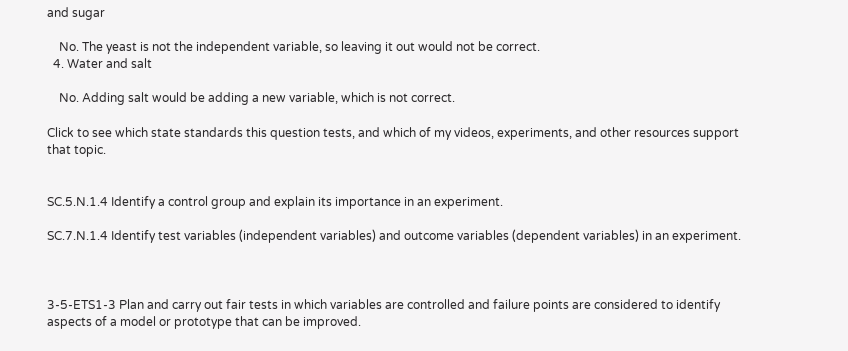and sugar

    No. The yeast is not the independent variable, so leaving it out would not be correct.
  4. Water and salt

    No. Adding salt would be adding a new variable, which is not correct.

Click to see which state standards this question tests, and which of my videos, experiments, and other resources support that topic.


SC.5.N.1.4 Identify a control group and explain its importance in an experiment.

SC.7.N.1.4 Identify test variables (independent variables) and outcome variables (dependent variables) in an experiment.



3-5-ETS1-3 Plan and carry out fair tests in which variables are controlled and failure points are considered to identify aspects of a model or prototype that can be improved.